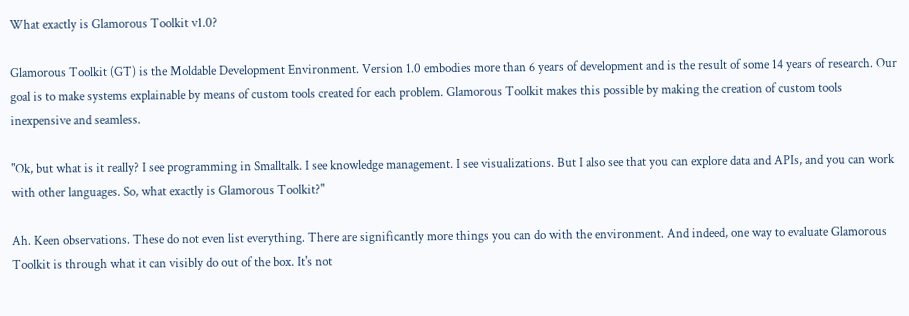What exactly is Glamorous Toolkit v1.0?

Glamorous Toolkit (GT) is the Moldable Development Environment. Version 1.0 embodies more than 6 years of development and is the result of some 14 years of research. Our goal is to make systems explainable by means of custom tools created for each problem. Glamorous Toolkit makes this possible by making the creation of custom tools inexpensive and seamless.

"Ok, but what is it really? I see programming in Smalltalk. I see knowledge management. I see visualizations. But I also see that you can explore data and APIs, and you can work with other languages. So, what exactly is Glamorous Toolkit?"

Ah. Keen observations. These do not even list everything. There are significantly more things you can do with the environment. And indeed, one way to evaluate Glamorous Toolkit is through what it can visibly do out of the box. It's not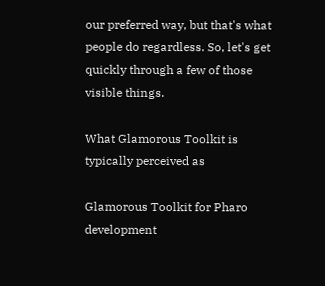our preferred way, but that's what people do regardless. So, let's get quickly through a few of those visible things.

What Glamorous Toolkit is typically perceived as

Glamorous Toolkit for Pharo development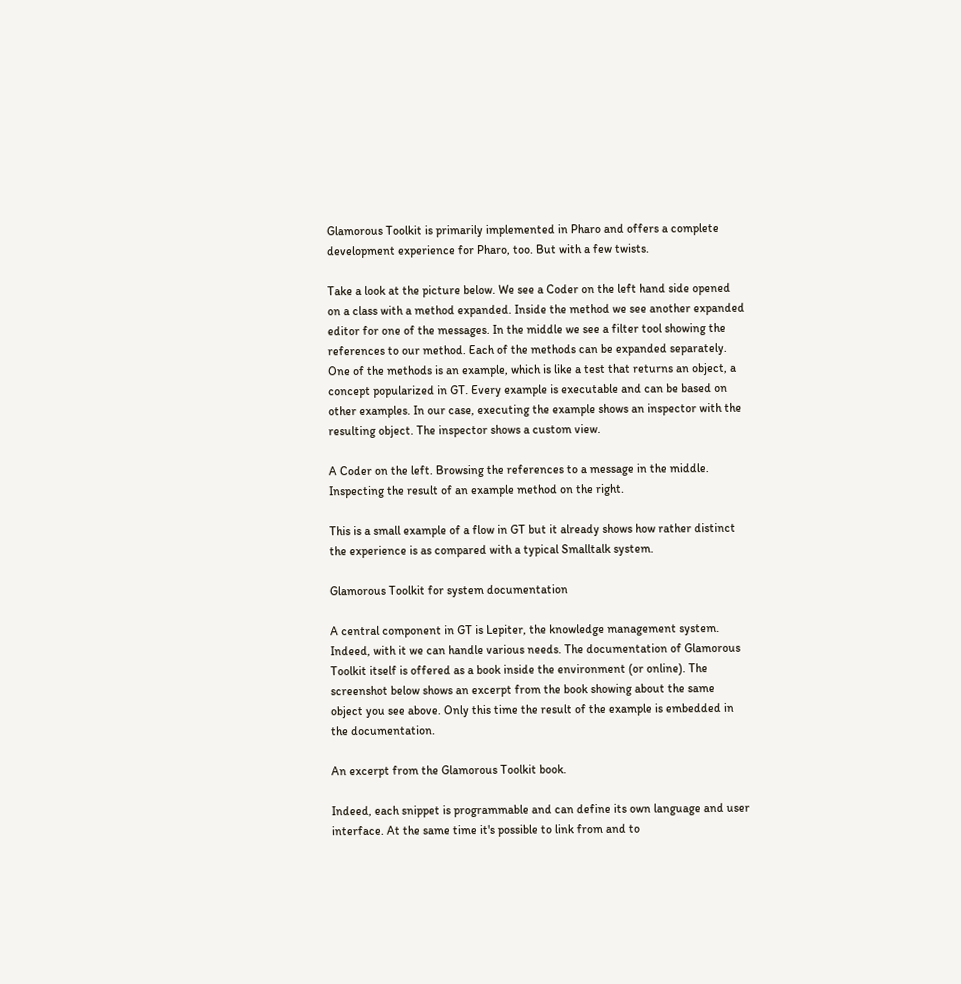Glamorous Toolkit is primarily implemented in Pharo and offers a complete development experience for Pharo, too. But with a few twists.

Take a look at the picture below. We see a Coder on the left hand side opened on a class with a method expanded. Inside the method we see another expanded editor for one of the messages. In the middle we see a filter tool showing the references to our method. Each of the methods can be expanded separately. One of the methods is an example, which is like a test that returns an object, a concept popularized in GT. Every example is executable and can be based on other examples. In our case, executing the example shows an inspector with the resulting object. The inspector shows a custom view.

A Coder on the left. Browsing the references to a message in the middle. Inspecting the result of an example method on the right.

This is a small example of a flow in GT but it already shows how rather distinct the experience is as compared with a typical Smalltalk system.

Glamorous Toolkit for system documentation

A central component in GT is Lepiter, the knowledge management system. Indeed, with it we can handle various needs. The documentation of Glamorous Toolkit itself is offered as a book inside the environment (or online). The screenshot below shows an excerpt from the book showing about the same object you see above. Only this time the result of the example is embedded in the documentation.

An excerpt from the Glamorous Toolkit book.

Indeed, each snippet is programmable and can define its own language and user interface. At the same time it's possible to link from and to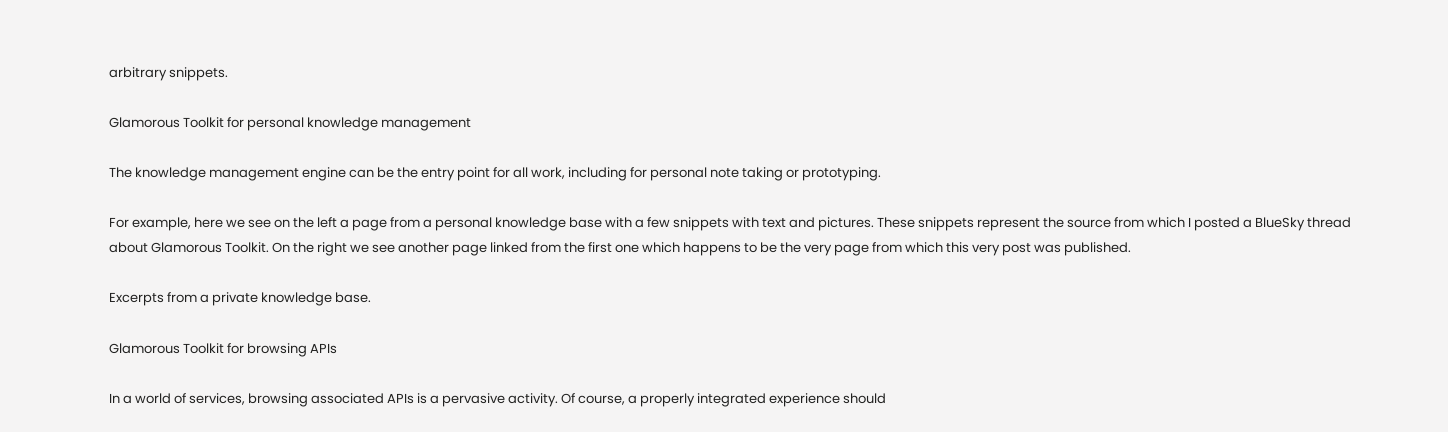arbitrary snippets.

Glamorous Toolkit for personal knowledge management

The knowledge management engine can be the entry point for all work, including for personal note taking or prototyping.

For example, here we see on the left a page from a personal knowledge base with a few snippets with text and pictures. These snippets represent the source from which I posted a BlueSky thread about Glamorous Toolkit. On the right we see another page linked from the first one which happens to be the very page from which this very post was published.

Excerpts from a private knowledge base.

Glamorous Toolkit for browsing APIs

In a world of services, browsing associated APIs is a pervasive activity. Of course, a properly integrated experience should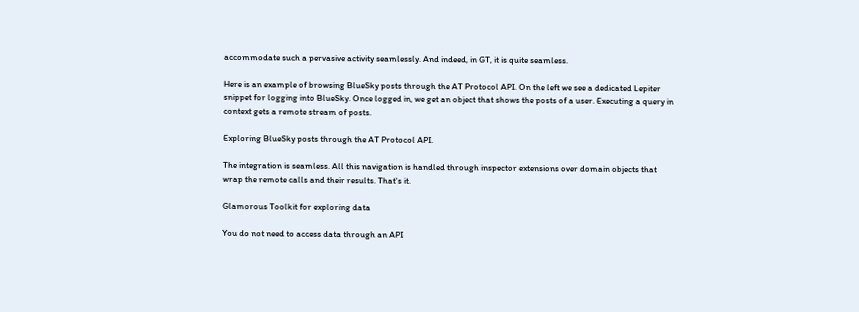accommodate such a pervasive activity seamlessly. And indeed, in GT, it is quite seamless.

Here is an example of browsing BlueSky posts through the AT Protocol API. On the left we see a dedicated Lepiter snippet for logging into BlueSky. Once logged in, we get an object that shows the posts of a user. Executing a query in context gets a remote stream of posts.

Exploring BlueSky posts through the AT Protocol API.

The integration is seamless. All this navigation is handled through inspector extensions over domain objects that wrap the remote calls and their results. That's it.

Glamorous Toolkit for exploring data

You do not need to access data through an API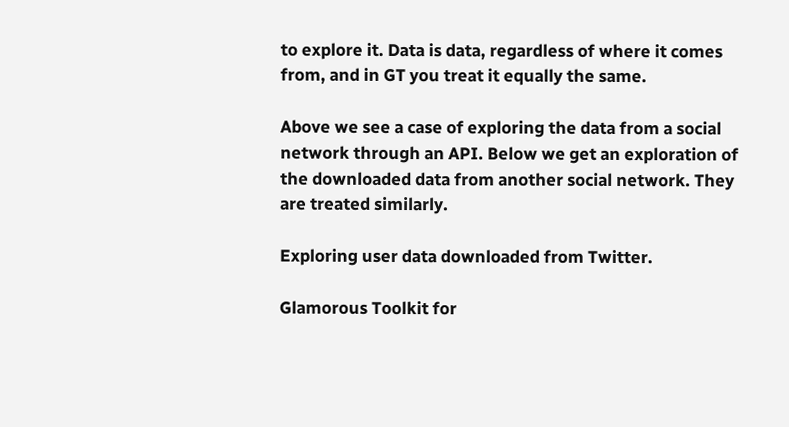to explore it. Data is data, regardless of where it comes from, and in GT you treat it equally the same.

Above we see a case of exploring the data from a social network through an API. Below we get an exploration of the downloaded data from another social network. They are treated similarly.

Exploring user data downloaded from Twitter.

Glamorous Toolkit for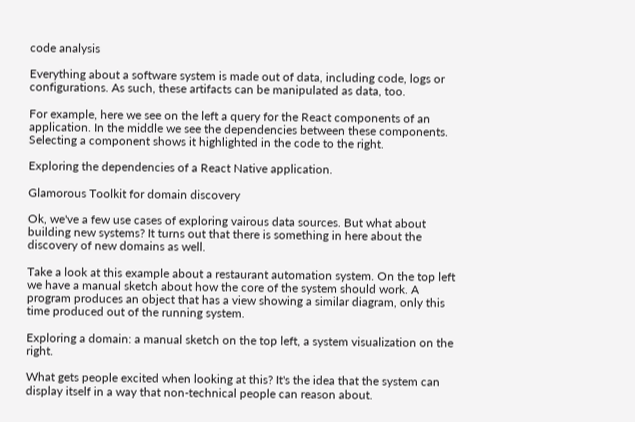code analysis

Everything about a software system is made out of data, including code, logs or configurations. As such, these artifacts can be manipulated as data, too.

For example, here we see on the left a query for the React components of an application. In the middle we see the dependencies between these components. Selecting a component shows it highlighted in the code to the right.

Exploring the dependencies of a React Native application.

Glamorous Toolkit for domain discovery

Ok, we've a few use cases of exploring vairous data sources. But what about building new systems? It turns out that there is something in here about the discovery of new domains as well.

Take a look at this example about a restaurant automation system. On the top left we have a manual sketch about how the core of the system should work. A program produces an object that has a view showing a similar diagram, only this time produced out of the running system.

Exploring a domain: a manual sketch on the top left, a system visualization on the right.

What gets people excited when looking at this? It's the idea that the system can display itself in a way that non-technical people can reason about.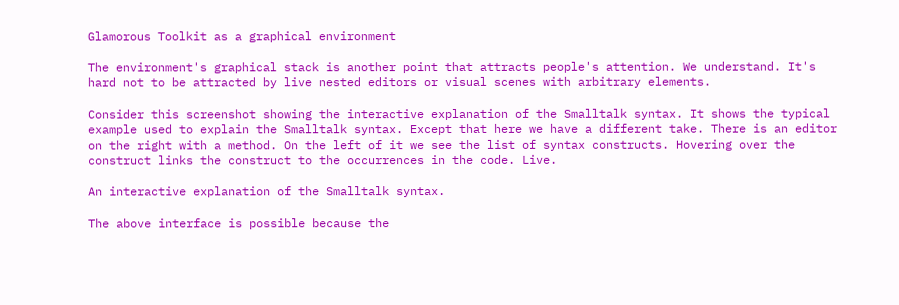Glamorous Toolkit as a graphical environment

The environment's graphical stack is another point that attracts people's attention. We understand. It's hard not to be attracted by live nested editors or visual scenes with arbitrary elements.

Consider this screenshot showing the interactive explanation of the Smalltalk syntax. It shows the typical example used to explain the Smalltalk syntax. Except that here we have a different take. There is an editor on the right with a method. On the left of it we see the list of syntax constructs. Hovering over the construct links the construct to the occurrences in the code. Live.

An interactive explanation of the Smalltalk syntax.

The above interface is possible because the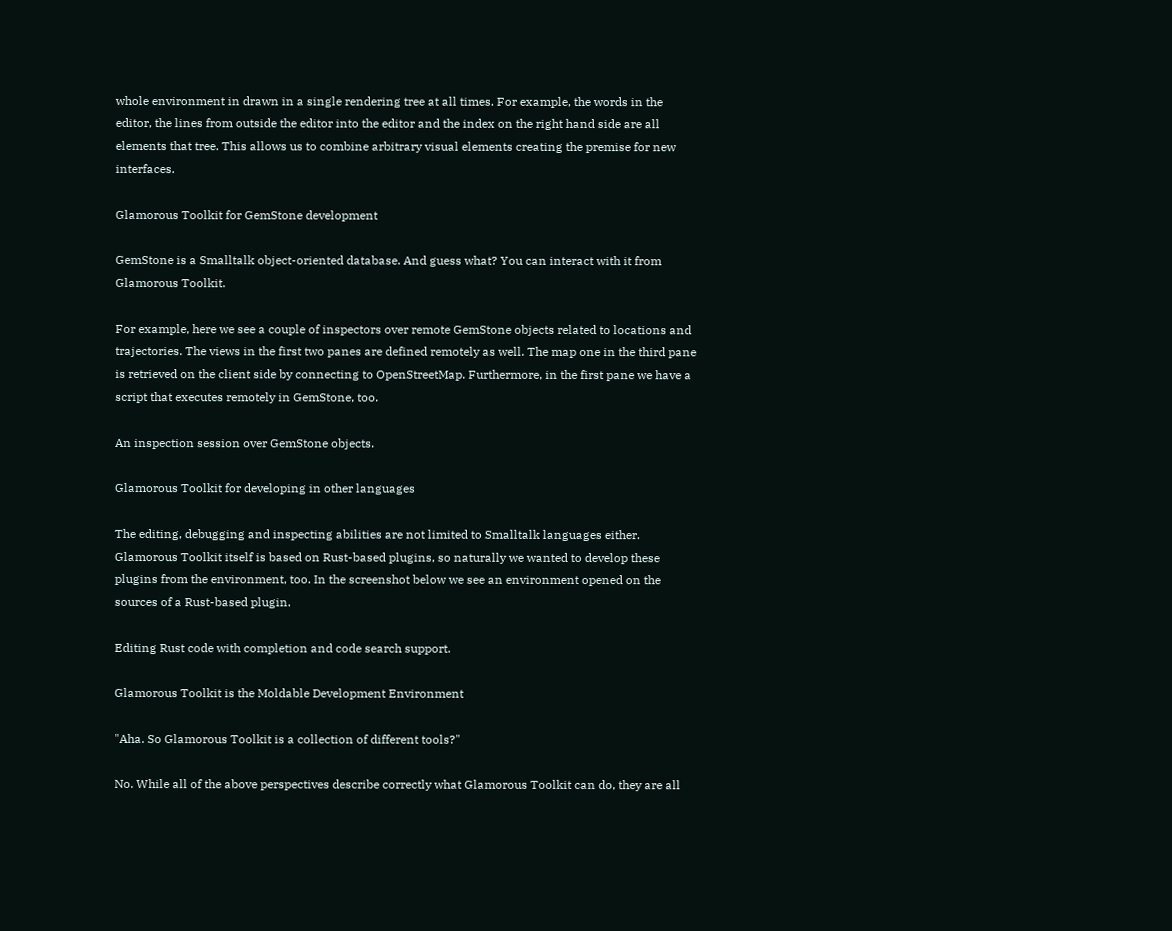whole environment in drawn in a single rendering tree at all times. For example, the words in the editor, the lines from outside the editor into the editor and the index on the right hand side are all elements that tree. This allows us to combine arbitrary visual elements creating the premise for new interfaces.

Glamorous Toolkit for GemStone development

GemStone is a Smalltalk object-oriented database. And guess what? You can interact with it from Glamorous Toolkit.

For example, here we see a couple of inspectors over remote GemStone objects related to locations and trajectories. The views in the first two panes are defined remotely as well. The map one in the third pane is retrieved on the client side by connecting to OpenStreetMap. Furthermore, in the first pane we have a script that executes remotely in GemStone, too.

An inspection session over GemStone objects.

Glamorous Toolkit for developing in other languages

The editing, debugging and inspecting abilities are not limited to Smalltalk languages either. Glamorous Toolkit itself is based on Rust-based plugins, so naturally we wanted to develop these plugins from the environment, too. In the screenshot below we see an environment opened on the sources of a Rust-based plugin.

Editing Rust code with completion and code search support.

Glamorous Toolkit is the Moldable Development Environment

"Aha. So Glamorous Toolkit is a collection of different tools?"

No. While all of the above perspectives describe correctly what Glamorous Toolkit can do, they are all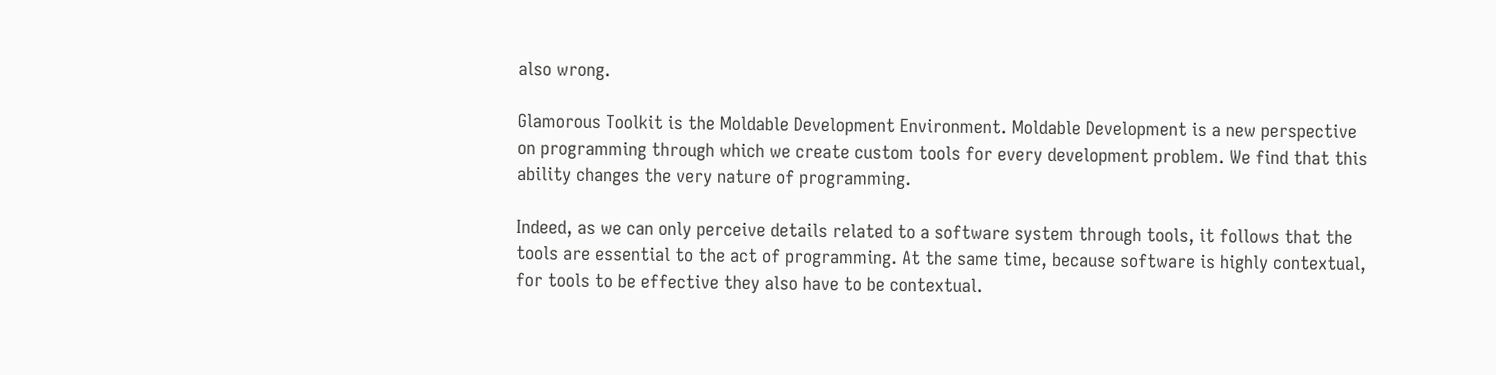also wrong.

Glamorous Toolkit is the Moldable Development Environment. Moldable Development is a new perspective on programming through which we create custom tools for every development problem. We find that this ability changes the very nature of programming.

Indeed, as we can only perceive details related to a software system through tools, it follows that the tools are essential to the act of programming. At the same time, because software is highly contextual, for tools to be effective they also have to be contextual.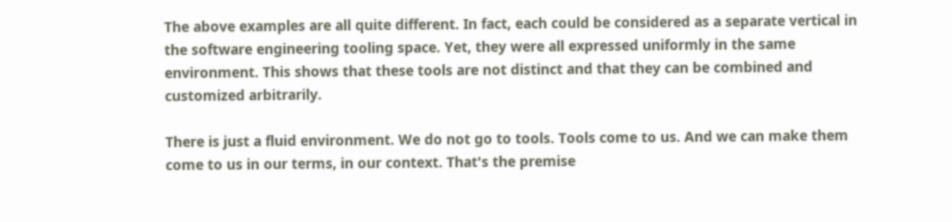The above examples are all quite different. In fact, each could be considered as a separate vertical in the software engineering tooling space. Yet, they were all expressed uniformly in the same environment. This shows that these tools are not distinct and that they can be combined and customized arbitrarily.

There is just a fluid environment. We do not go to tools. Tools come to us. And we can make them come to us in our terms, in our context. That's the premise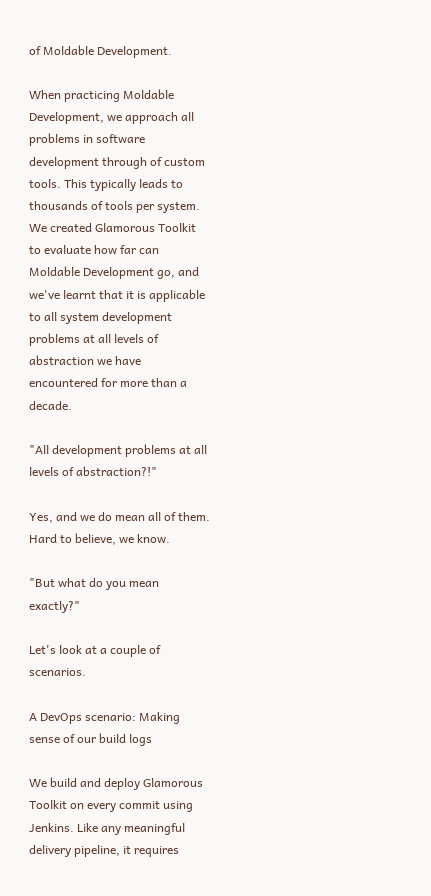of Moldable Development.

When practicing Moldable Development, we approach all problems in software development through of custom tools. This typically leads to thousands of tools per system. We created Glamorous Toolkit to evaluate how far can Moldable Development go, and we've learnt that it is applicable to all system development problems at all levels of abstraction we have encountered for more than a decade.

"All development problems at all levels of abstraction?!"

Yes, and we do mean all of them. Hard to believe, we know.

"But what do you mean exactly?"

Let's look at a couple of scenarios.

A DevOps scenario: Making sense of our build logs

We build and deploy Glamorous Toolkit on every commit using Jenkins. Like any meaningful delivery pipeline, it requires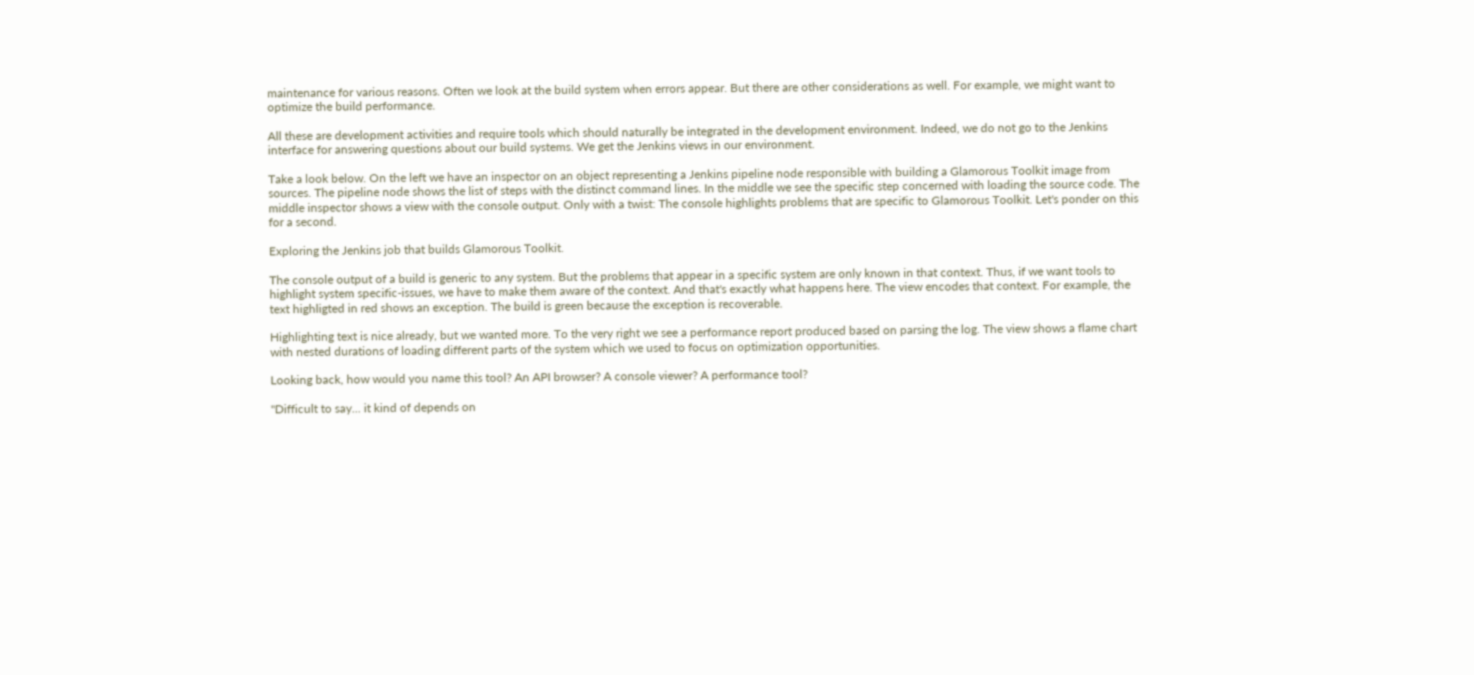maintenance for various reasons. Often we look at the build system when errors appear. But there are other considerations as well. For example, we might want to optimize the build performance.

All these are development activities and require tools which should naturally be integrated in the development environment. Indeed, we do not go to the Jenkins interface for answering questions about our build systems. We get the Jenkins views in our environment.

Take a look below. On the left we have an inspector on an object representing a Jenkins pipeline node responsible with building a Glamorous Toolkit image from sources. The pipeline node shows the list of steps with the distinct command lines. In the middle we see the specific step concerned with loading the source code. The middle inspector shows a view with the console output. Only with a twist: The console highlights problems that are specific to Glamorous Toolkit. Let's ponder on this for a second.

Exploring the Jenkins job that builds Glamorous Toolkit.

The console output of a build is generic to any system. But the problems that appear in a specific system are only known in that context. Thus, if we want tools to highlight system specific-issues, we have to make them aware of the context. And that's exactly what happens here. The view encodes that context. For example, the text highligted in red shows an exception. The build is green because the exception is recoverable.

Highlighting text is nice already, but we wanted more. To the very right we see a performance report produced based on parsing the log. The view shows a flame chart with nested durations of loading different parts of the system which we used to focus on optimization opportunities.

Looking back, how would you name this tool? An API browser? A console viewer? A performance tool?

"Difficult to say... it kind of depends on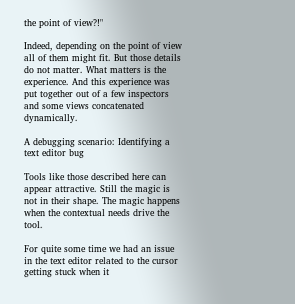the point of view?!"

Indeed, depending on the point of view all of them might fit. But those details do not matter. What matters is the experience. And this experience was put together out of a few inspectors and some views concatenated dynamically.

A debugging scenario: Identifying a text editor bug

Tools like those described here can appear attractive. Still the magic is not in their shape. The magic happens when the contextual needs drive the tool.

For quite some time we had an issue in the text editor related to the cursor getting stuck when it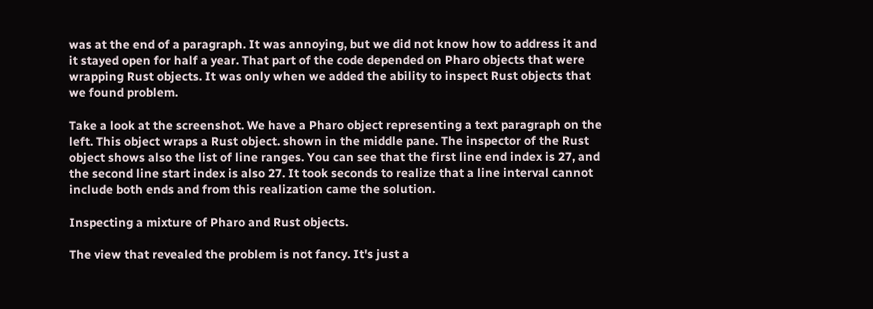was at the end of a paragraph. It was annoying, but we did not know how to address it and it stayed open for half a year. That part of the code depended on Pharo objects that were wrapping Rust objects. It was only when we added the ability to inspect Rust objects that we found problem.

Take a look at the screenshot. We have a Pharo object representing a text paragraph on the left. This object wraps a Rust object. shown in the middle pane. The inspector of the Rust object shows also the list of line ranges. You can see that the first line end index is 27, and the second line start index is also 27. It took seconds to realize that a line interval cannot include both ends and from this realization came the solution.

Inspecting a mixture of Pharo and Rust objects.

The view that revealed the problem is not fancy. It's just a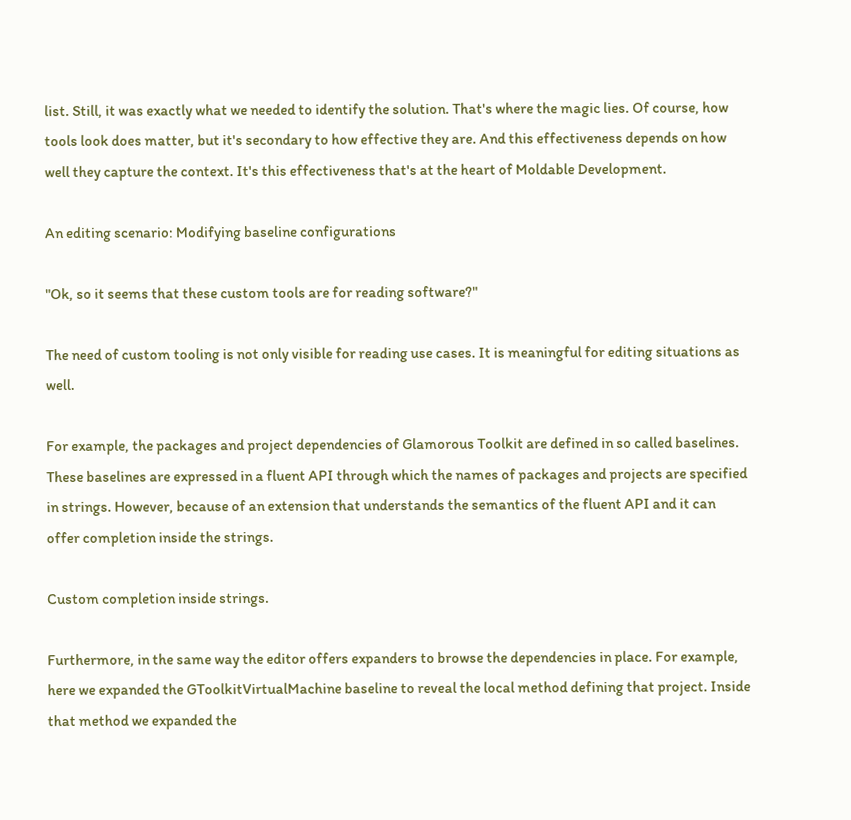list. Still, it was exactly what we needed to identify the solution. That's where the magic lies. Of course, how tools look does matter, but it's secondary to how effective they are. And this effectiveness depends on how well they capture the context. It's this effectiveness that's at the heart of Moldable Development.

An editing scenario: Modifying baseline configurations

"Ok, so it seems that these custom tools are for reading software?"

The need of custom tooling is not only visible for reading use cases. It is meaningful for editing situations as well.

For example, the packages and project dependencies of Glamorous Toolkit are defined in so called baselines. These baselines are expressed in a fluent API through which the names of packages and projects are specified in strings. However, because of an extension that understands the semantics of the fluent API and it can offer completion inside the strings.

Custom completion inside strings.

Furthermore, in the same way the editor offers expanders to browse the dependencies in place. For example, here we expanded the GToolkitVirtualMachine baseline to reveal the local method defining that project. Inside that method we expanded the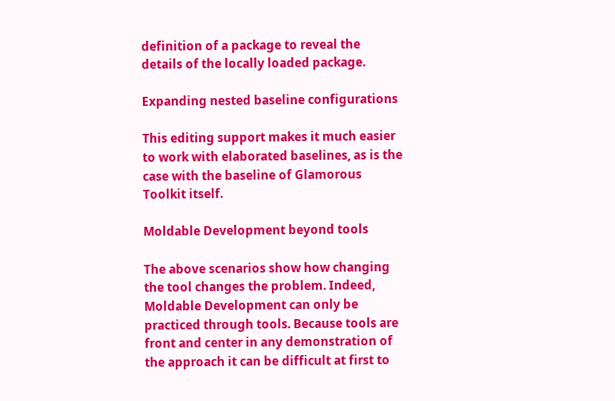definition of a package to reveal the details of the locally loaded package.

Expanding nested baseline configurations

This editing support makes it much easier to work with elaborated baselines, as is the case with the baseline of Glamorous Toolkit itself.

Moldable Development beyond tools

The above scenarios show how changing the tool changes the problem. Indeed, Moldable Development can only be practiced through tools. Because tools are front and center in any demonstration of the approach it can be difficult at first to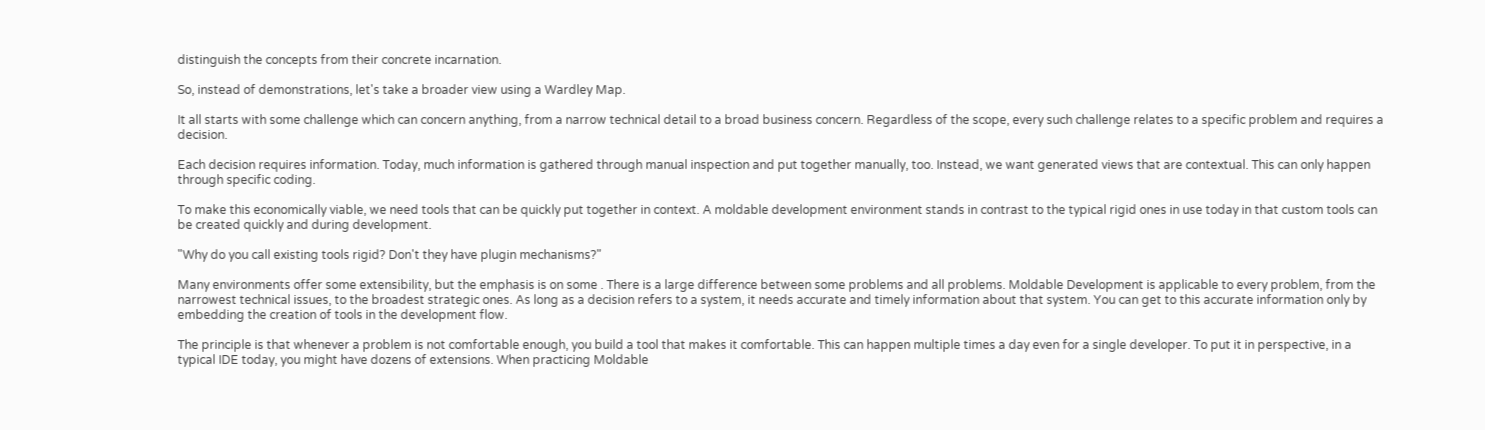distinguish the concepts from their concrete incarnation.

So, instead of demonstrations, let's take a broader view using a Wardley Map.

It all starts with some challenge which can concern anything, from a narrow technical detail to a broad business concern. Regardless of the scope, every such challenge relates to a specific problem and requires a decision.

Each decision requires information. Today, much information is gathered through manual inspection and put together manually, too. Instead, we want generated views that are contextual. This can only happen through specific coding.

To make this economically viable, we need tools that can be quickly put together in context. A moldable development environment stands in contrast to the typical rigid ones in use today in that custom tools can be created quickly and during development.

"Why do you call existing tools rigid? Don't they have plugin mechanisms?"

Many environments offer some extensibility, but the emphasis is on some . There is a large difference between some problems and all problems. Moldable Development is applicable to every problem, from the narrowest technical issues, to the broadest strategic ones. As long as a decision refers to a system, it needs accurate and timely information about that system. You can get to this accurate information only by embedding the creation of tools in the development flow.

The principle is that whenever a problem is not comfortable enough, you build a tool that makes it comfortable. This can happen multiple times a day even for a single developer. To put it in perspective, in a typical IDE today, you might have dozens of extensions. When practicing Moldable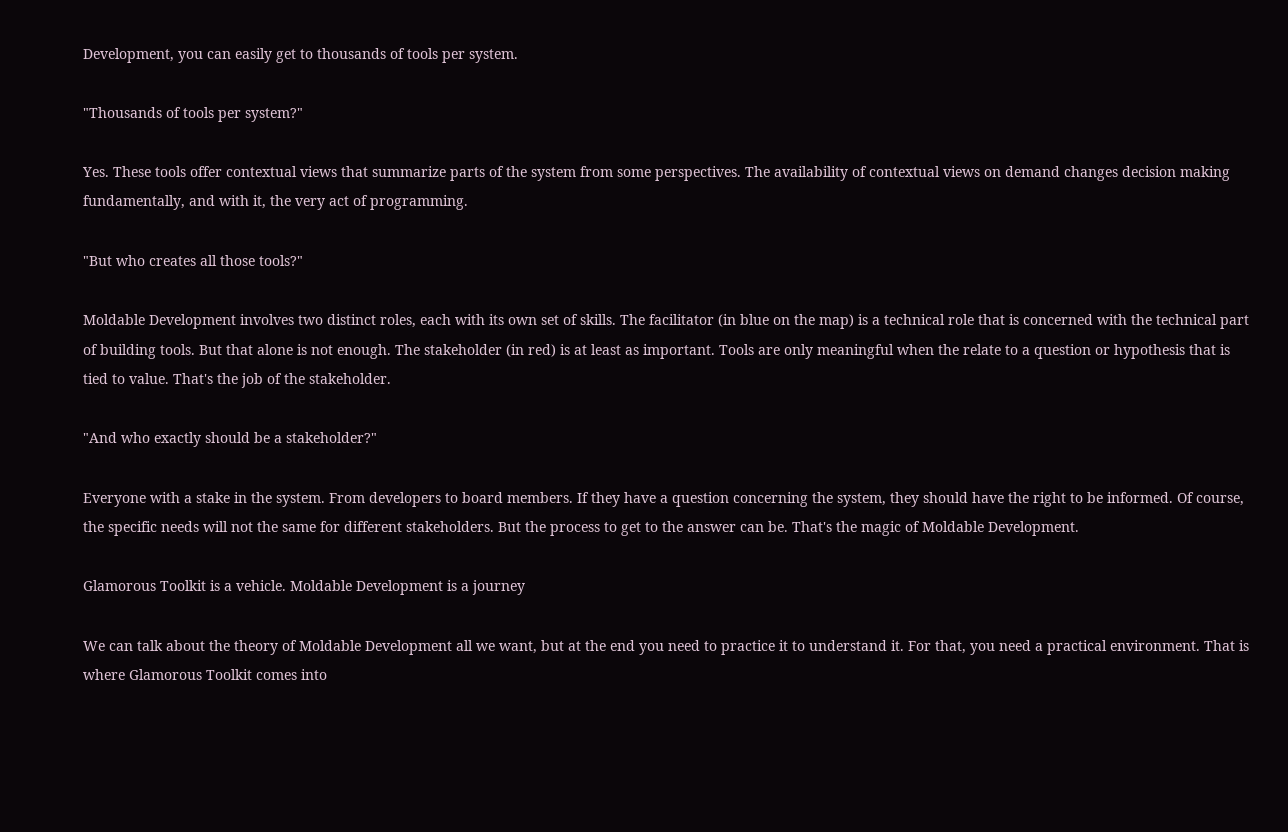Development, you can easily get to thousands of tools per system.

"Thousands of tools per system?"

Yes. These tools offer contextual views that summarize parts of the system from some perspectives. The availability of contextual views on demand changes decision making fundamentally, and with it, the very act of programming.

"But who creates all those tools?"

Moldable Development involves two distinct roles, each with its own set of skills. The facilitator (in blue on the map) is a technical role that is concerned with the technical part of building tools. But that alone is not enough. The stakeholder (in red) is at least as important. Tools are only meaningful when the relate to a question or hypothesis that is tied to value. That's the job of the stakeholder.

"And who exactly should be a stakeholder?"

Everyone with a stake in the system. From developers to board members. If they have a question concerning the system, they should have the right to be informed. Of course, the specific needs will not the same for different stakeholders. But the process to get to the answer can be. That's the magic of Moldable Development.

Glamorous Toolkit is a vehicle. Moldable Development is a journey

We can talk about the theory of Moldable Development all we want, but at the end you need to practice it to understand it. For that, you need a practical environment. That is where Glamorous Toolkit comes into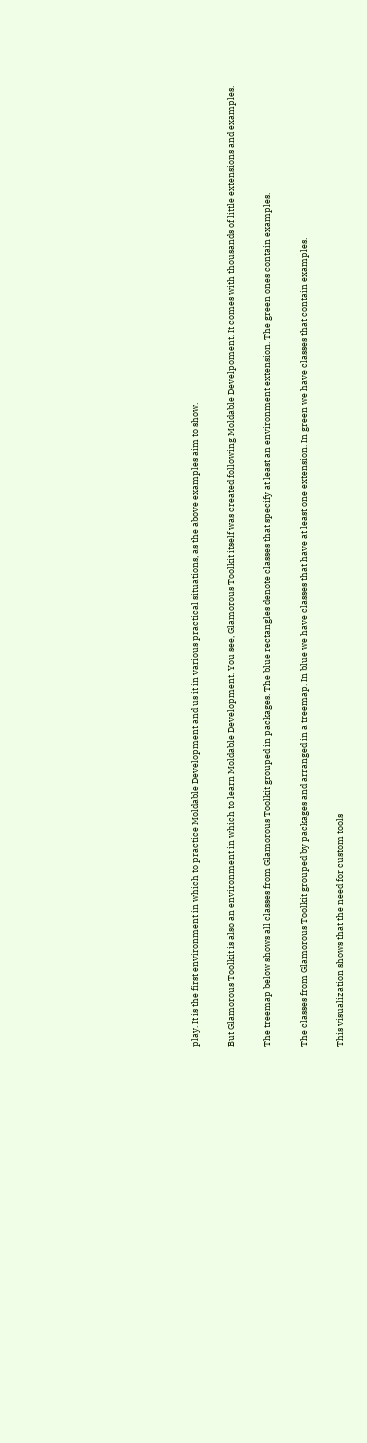play. It is the first environment in which to practice Moldable Development and us it in various practical situations, as the above examples aim to show.

But Glamorous Toolkit is also an environment in which to learn Moldable Development. You see, Glamorous Toolkit itself was created following Moldable Develpoment. It comes with thousands of little extensions and examples.

The treemap below shows all classes from Glamorous Toolkit grouped in packages. The blue rectangles denote classes that specify at least an environment extension. The green ones contain examples.

The classes from Glamorous Toolkit grouped by packages and arranged in a treemap. In blue we have classes that have at least one extension. In green we have classes that contain examples.

This visualization shows that the need for custom tools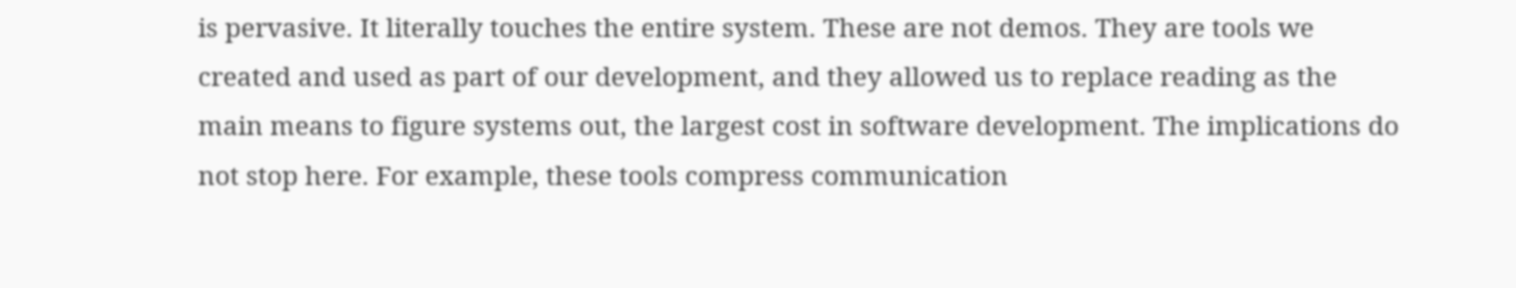is pervasive. It literally touches the entire system. These are not demos. They are tools we created and used as part of our development, and they allowed us to replace reading as the main means to figure systems out, the largest cost in software development. The implications do not stop here. For example, these tools compress communication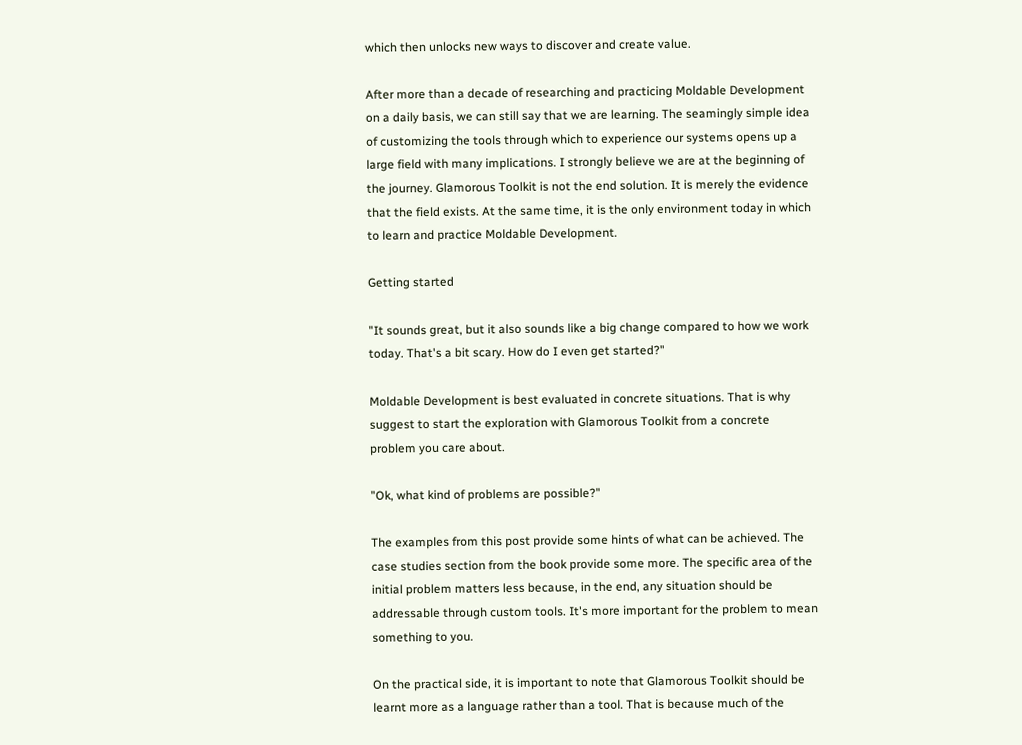which then unlocks new ways to discover and create value.

After more than a decade of researching and practicing Moldable Development on a daily basis, we can still say that we are learning. The seamingly simple idea of customizing the tools through which to experience our systems opens up a large field with many implications. I strongly believe we are at the beginning of the journey. Glamorous Toolkit is not the end solution. It is merely the evidence that the field exists. At the same time, it is the only environment today in which to learn and practice Moldable Development.

Getting started

"It sounds great, but it also sounds like a big change compared to how we work today. That's a bit scary. How do I even get started?"

Moldable Development is best evaluated in concrete situations. That is why suggest to start the exploration with Glamorous Toolkit from a concrete problem you care about.

"Ok, what kind of problems are possible?"

The examples from this post provide some hints of what can be achieved. The case studies section from the book provide some more. The specific area of the initial problem matters less because, in the end, any situation should be addressable through custom tools. It's more important for the problem to mean something to you.

On the practical side, it is important to note that Glamorous Toolkit should be learnt more as a language rather than a tool. That is because much of the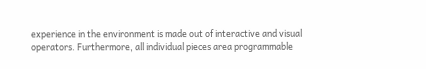experience in the environment is made out of interactive and visual operators. Furthermore, all individual pieces area programmable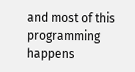and most of this programming happens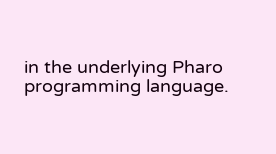in the underlying Pharo programming language.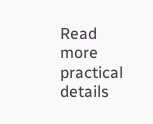Read more practical details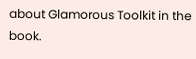about Glamorous Toolkit in the book.